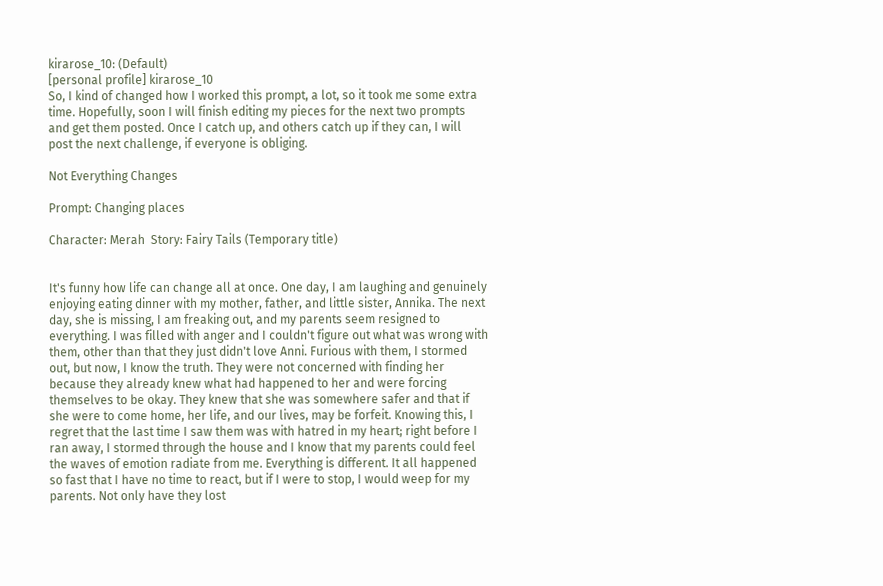kirarose_10: (Default)
[personal profile] kirarose_10
So, I kind of changed how I worked this prompt, a lot, so it took me some extra time. Hopefully, soon I will finish editing my pieces for the next two prompts and get them posted. Once I catch up, and others catch up if they can, I will post the next challenge, if everyone is obliging.

Not Everything Changes

Prompt: Changing places

Character: Merah  Story: Fairy Tails (Temporary title)


It's funny how life can change all at once. One day, I am laughing and genuinely enjoying eating dinner with my mother, father, and little sister, Annika. The next day, she is missing, I am freaking out, and my parents seem resigned to everything. I was filled with anger and I couldn't figure out what was wrong with them, other than that they just didn't love Anni. Furious with them, I stormed out, but now, I know the truth. They were not concerned with finding her because they already knew what had happened to her and were forcing themselves to be okay. They knew that she was somewhere safer and that if she were to come home, her life, and our lives, may be forfeit. Knowing this, I regret that the last time I saw them was with hatred in my heart; right before I ran away, I stormed through the house and I know that my parents could feel the waves of emotion radiate from me. Everything is different. It all happened so fast that I have no time to react, but if I were to stop, I would weep for my parents. Not only have they lost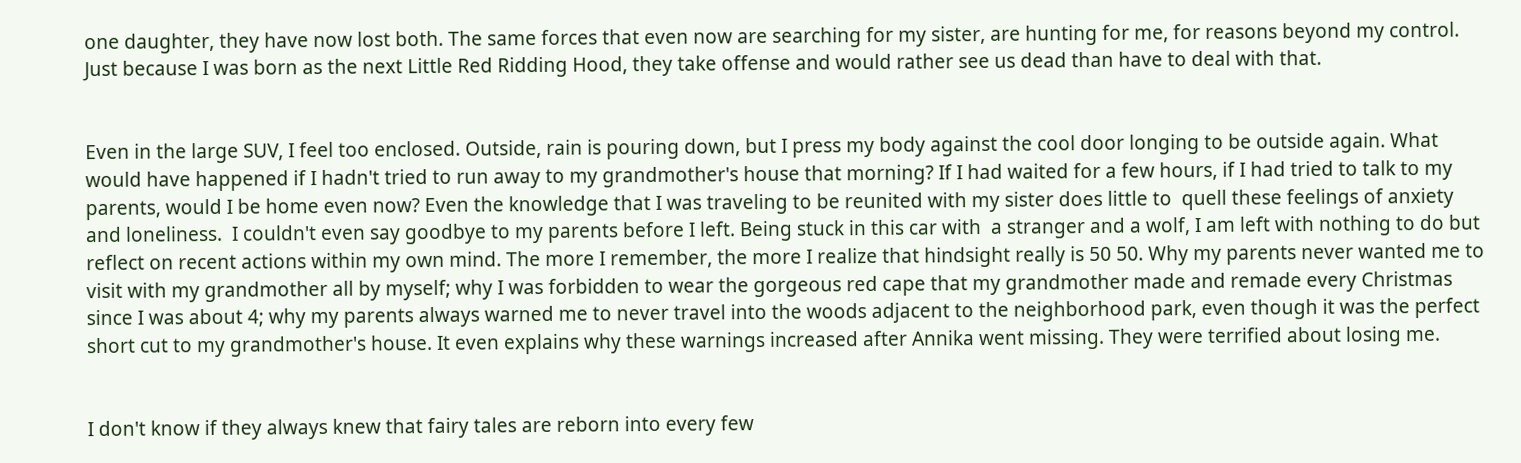one daughter, they have now lost both. The same forces that even now are searching for my sister, are hunting for me, for reasons beyond my control. Just because I was born as the next Little Red Ridding Hood, they take offense and would rather see us dead than have to deal with that.


Even in the large SUV, I feel too enclosed. Outside, rain is pouring down, but I press my body against the cool door longing to be outside again. What would have happened if I hadn't tried to run away to my grandmother's house that morning? If I had waited for a few hours, if I had tried to talk to my parents, would I be home even now? Even the knowledge that I was traveling to be reunited with my sister does little to  quell these feelings of anxiety and loneliness.  I couldn't even say goodbye to my parents before I left. Being stuck in this car with  a stranger and a wolf, I am left with nothing to do but reflect on recent actions within my own mind. The more I remember, the more I realize that hindsight really is 50 50. Why my parents never wanted me to visit with my grandmother all by myself; why I was forbidden to wear the gorgeous red cape that my grandmother made and remade every Christmas since I was about 4; why my parents always warned me to never travel into the woods adjacent to the neighborhood park, even though it was the perfect short cut to my grandmother's house. It even explains why these warnings increased after Annika went missing. They were terrified about losing me.


I don't know if they always knew that fairy tales are reborn into every few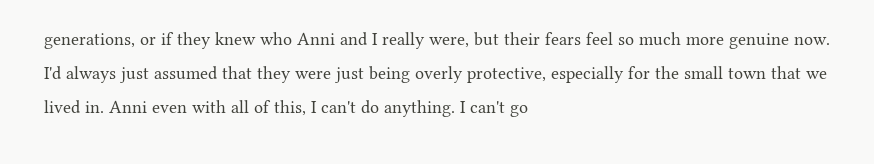generations, or if they knew who Anni and I really were, but their fears feel so much more genuine now. I'd always just assumed that they were just being overly protective, especially for the small town that we lived in. Anni even with all of this, I can't do anything. I can't go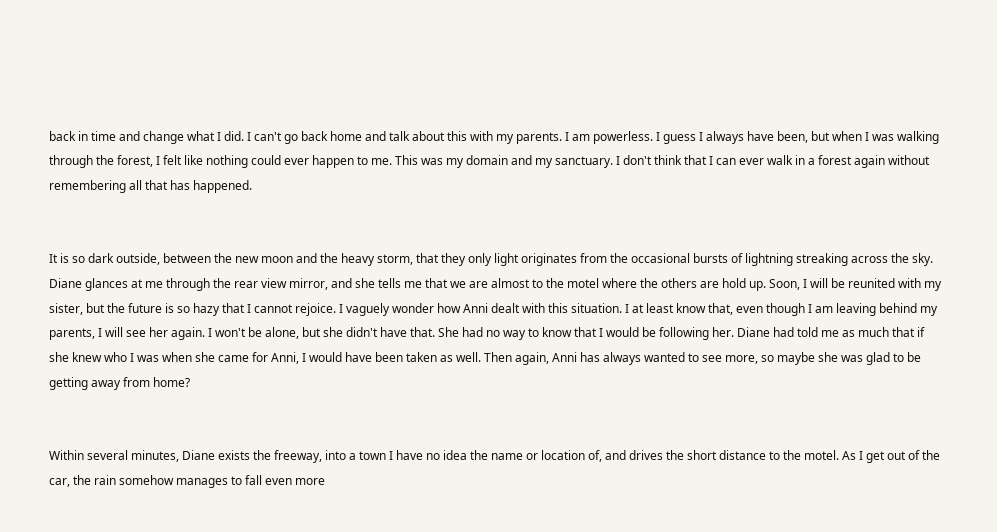back in time and change what I did. I can't go back home and talk about this with my parents. I am powerless. I guess I always have been, but when I was walking through the forest, I felt like nothing could ever happen to me. This was my domain and my sanctuary. I don't think that I can ever walk in a forest again without remembering all that has happened.


It is so dark outside, between the new moon and the heavy storm, that they only light originates from the occasional bursts of lightning streaking across the sky. Diane glances at me through the rear view mirror, and she tells me that we are almost to the motel where the others are hold up. Soon, I will be reunited with my sister, but the future is so hazy that I cannot rejoice. I vaguely wonder how Anni dealt with this situation. I at least know that, even though I am leaving behind my parents, I will see her again. I won't be alone, but she didn't have that. She had no way to know that I would be following her. Diane had told me as much that if she knew who I was when she came for Anni, I would have been taken as well. Then again, Anni has always wanted to see more, so maybe she was glad to be getting away from home?


Within several minutes, Diane exists the freeway, into a town I have no idea the name or location of, and drives the short distance to the motel. As I get out of the car, the rain somehow manages to fall even more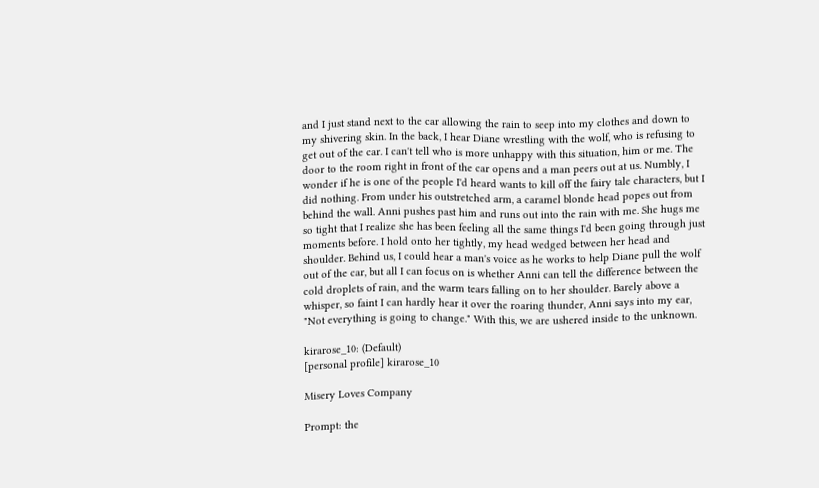and I just stand next to the car allowing the rain to seep into my clothes and down to my shivering skin. In the back, I hear Diane wrestling with the wolf, who is refusing to get out of the car. I can't tell who is more unhappy with this situation, him or me. The door to the room right in front of the car opens and a man peers out at us. Numbly, I wonder if he is one of the people I'd heard wants to kill off the fairy tale characters, but I did nothing. From under his outstretched arm, a caramel blonde head popes out from behind the wall. Anni pushes past him and runs out into the rain with me. She hugs me so tight that I realize she has been feeling all the same things I'd been going through just moments before. I hold onto her tightly, my head wedged between her head and shoulder. Behind us, I could hear a man's voice as he works to help Diane pull the wolf out of the car, but all I can focus on is whether Anni can tell the difference between the cold droplets of rain, and the warm tears falling on to her shoulder. Barely above a whisper, so faint I can hardly hear it over the roaring thunder, Anni says into my ear, "Not everything is going to change." With this, we are ushered inside to the unknown.

kirarose_10: (Default)
[personal profile] kirarose_10

Misery Loves Company

Prompt: the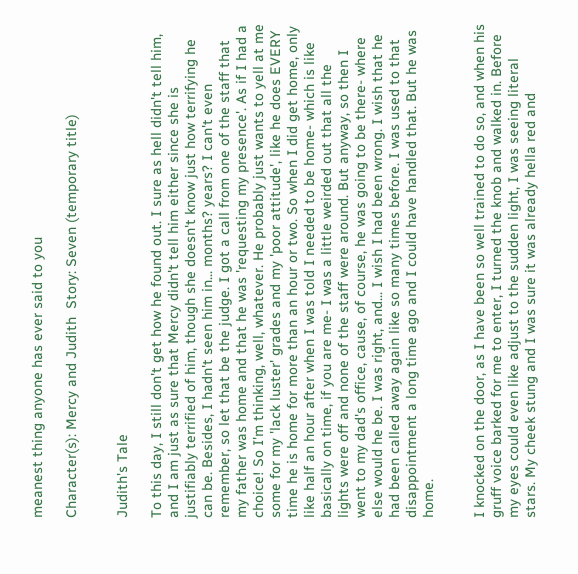meanest thing anyone has ever said to you

Character(s): Mercy and Judith  Story: Seven (temporary title)


Judith's Tale

To this day, I still don't get how he found out. I sure as hell didn't tell him, and I am just as sure that Mercy didn't tell him either since she is justifiably terrified of him, though she doesn't know just how terrifying he can be. Besides, I hadn't seen him in... months? years? I can't even remember, so let that be the judge. I got a call from one of the staff that my father was home and that he was 'requesting my presence'. As if I had a choice! So I'm thinking, well, whatever. He probably just wants to yell at me some for my 'lack luster' grades and my 'poor attitude', like he does EVERY time he is home for more than an hour or two. So when I did get home, only like half an hour after when I was told I needed to be home- which is like basically on time, if you are me- I was a little weirded out that all the lights were off and none of the staff were around. But anyway, so then I went to my dad's office, cause, of course, he was going to be there- where else would he be. I was right, and... I wish I had been wrong. I wish that he had been called away again like so many times before. I was used to that disappointment a long time ago and I could have handled that. But he was home.


I knocked on the door, as I have been so well trained to do so, and when his gruff voice barked for me to enter, I turned the knob and walked in. Before my eyes could even like adjust to the sudden light, I was seeing literal stars. My cheek stung and I was sure it was already hella red and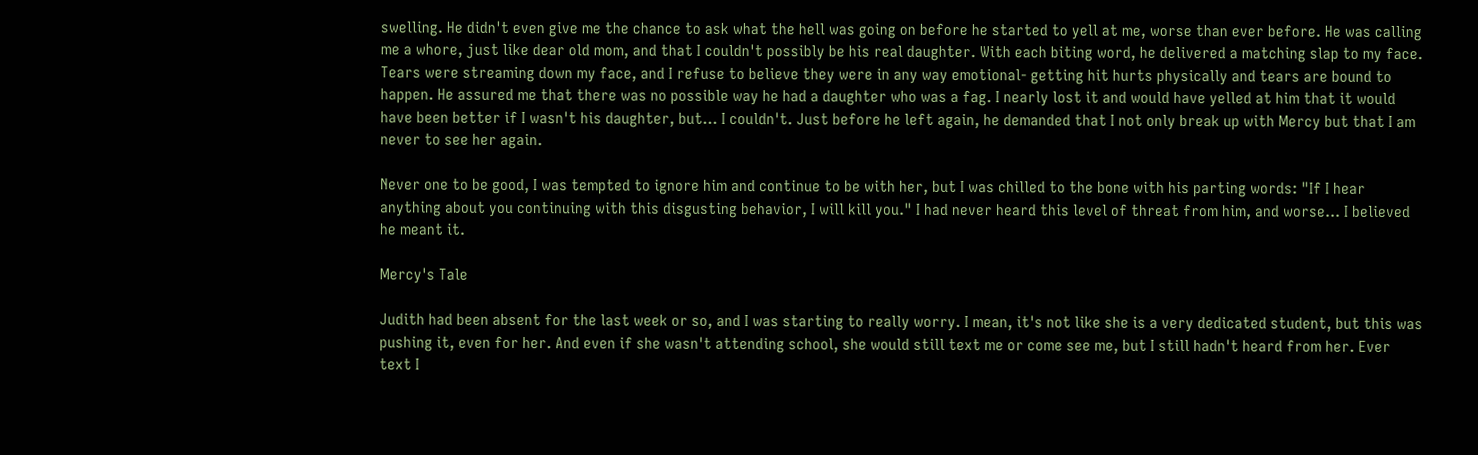swelling. He didn't even give me the chance to ask what the hell was going on before he started to yell at me, worse than ever before. He was calling me a whore, just like dear old mom, and that I couldn't possibly be his real daughter. With each biting word, he delivered a matching slap to my face. Tears were streaming down my face, and I refuse to believe they were in any way emotional- getting hit hurts physically and tears are bound to happen. He assured me that there was no possible way he had a daughter who was a fag. I nearly lost it and would have yelled at him that it would have been better if I wasn't his daughter, but... I couldn't. Just before he left again, he demanded that I not only break up with Mercy but that I am never to see her again.

Never one to be good, I was tempted to ignore him and continue to be with her, but I was chilled to the bone with his parting words: "If I hear anything about you continuing with this disgusting behavior, I will kill you." I had never heard this level of threat from him, and worse... I believed he meant it.

Mercy's Tale

Judith had been absent for the last week or so, and I was starting to really worry. I mean, it's not like she is a very dedicated student, but this was pushing it, even for her. And even if she wasn't attending school, she would still text me or come see me, but I still hadn't heard from her. Ever text I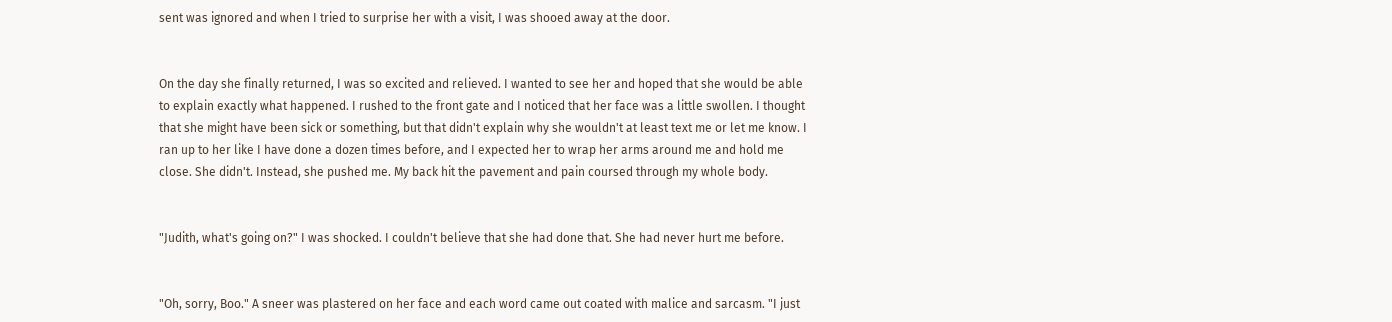sent was ignored and when I tried to surprise her with a visit, I was shooed away at the door.


On the day she finally returned, I was so excited and relieved. I wanted to see her and hoped that she would be able to explain exactly what happened. I rushed to the front gate and I noticed that her face was a little swollen. I thought that she might have been sick or something, but that didn't explain why she wouldn't at least text me or let me know. I ran up to her like I have done a dozen times before, and I expected her to wrap her arms around me and hold me close. She didn't. Instead, she pushed me. My back hit the pavement and pain coursed through my whole body.


"Judith, what's going on?" I was shocked. I couldn't believe that she had done that. She had never hurt me before.


"Oh, sorry, Boo." A sneer was plastered on her face and each word came out coated with malice and sarcasm. "I just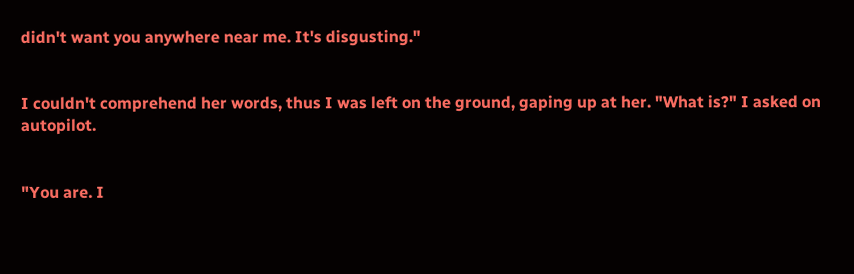didn't want you anywhere near me. It's disgusting."


I couldn't comprehend her words, thus I was left on the ground, gaping up at her. "What is?" I asked on autopilot.


"You are. I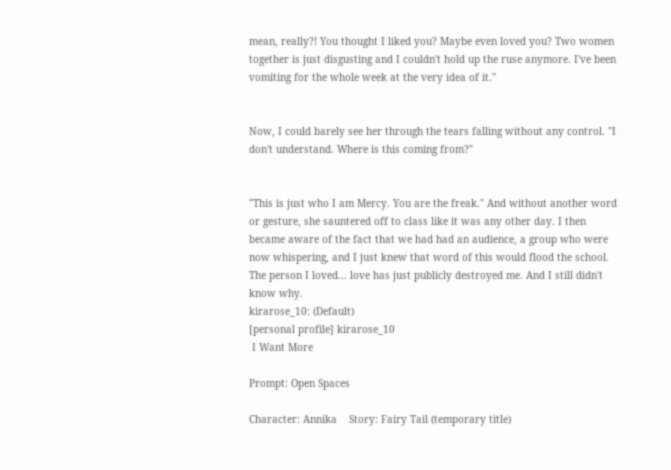mean, really?! You thought I liked you? Maybe even loved you? Two women together is just disgusting and I couldn't hold up the ruse anymore. I've been vomiting for the whole week at the very idea of it."


Now, I could barely see her through the tears falling without any control. "I don't understand. Where is this coming from?"


"This is just who I am Mercy. You are the freak." And without another word or gesture, she sauntered off to class like it was any other day. I then became aware of the fact that we had had an audience, a group who were now whispering, and I just knew that word of this would flood the school. The person I loved... love has just publicly destroyed me. And I still didn't know why.
kirarose_10: (Default)
[personal profile] kirarose_10
 I Want More

Prompt: Open Spaces

Character: Annika    Story: Fairy Tail (temporary title)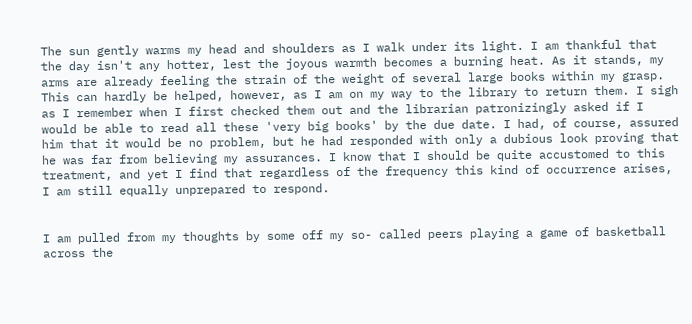The sun gently warms my head and shoulders as I walk under its light. I am thankful that the day isn't any hotter, lest the joyous warmth becomes a burning heat. As it stands, my arms are already feeling the strain of the weight of several large books within my grasp. This can hardly be helped, however, as I am on my way to the library to return them. I sigh as I remember when I first checked them out and the librarian patronizingly asked if I would be able to read all these 'very big books' by the due date. I had, of course, assured him that it would be no problem, but he had responded with only a dubious look proving that he was far from believing my assurances. I know that I should be quite accustomed to this treatment, and yet I find that regardless of the frequency this kind of occurrence arises, I am still equally unprepared to respond.


I am pulled from my thoughts by some off my so- called peers playing a game of basketball across the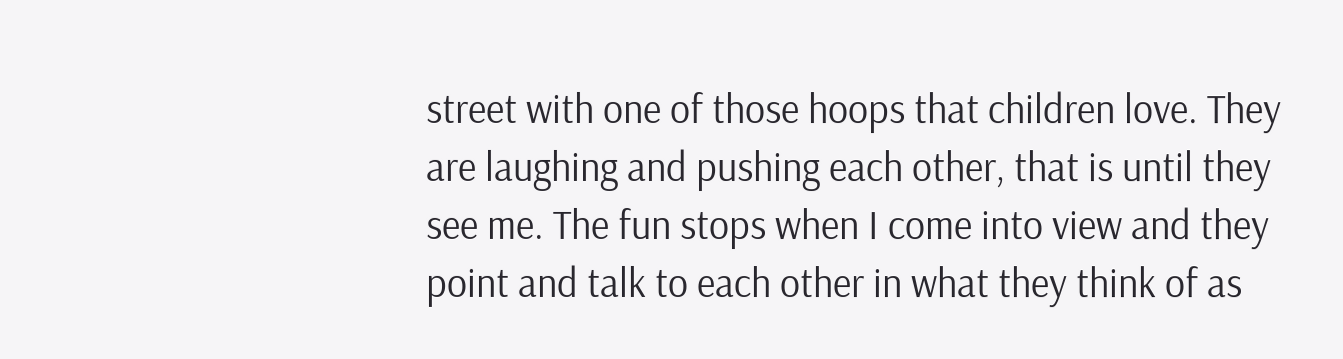street with one of those hoops that children love. They are laughing and pushing each other, that is until they see me. The fun stops when I come into view and they point and talk to each other in what they think of as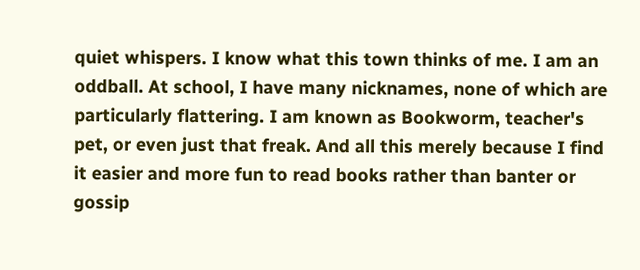quiet whispers. I know what this town thinks of me. I am an oddball. At school, I have many nicknames, none of which are particularly flattering. I am known as Bookworm, teacher's pet, or even just that freak. And all this merely because I find it easier and more fun to read books rather than banter or gossip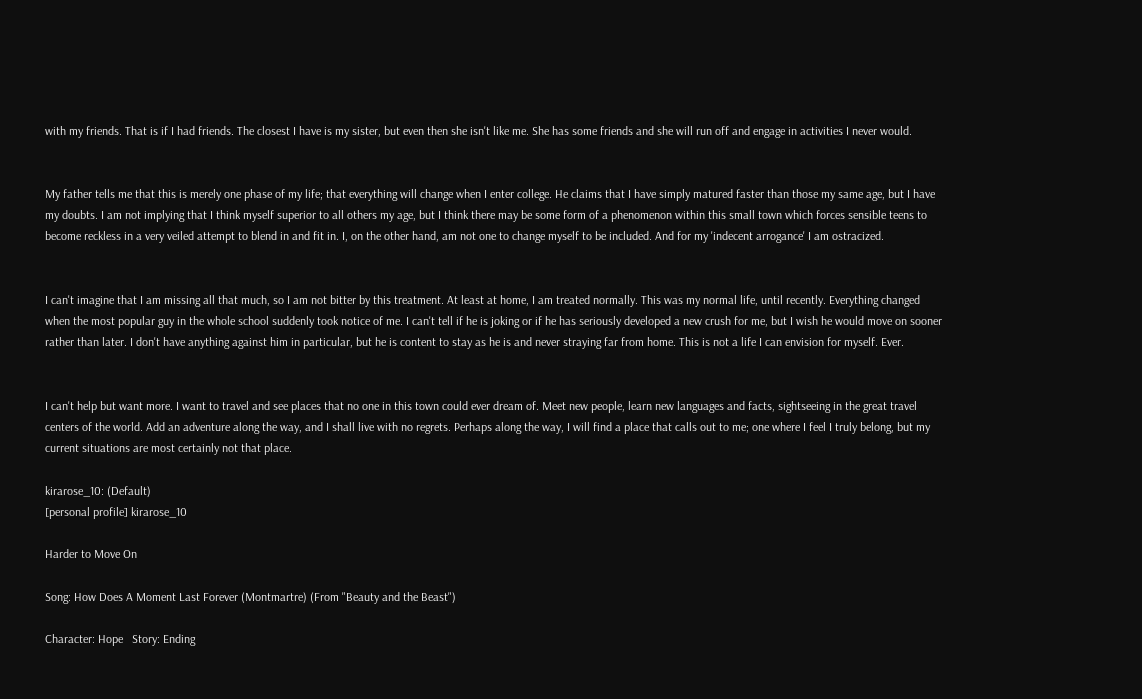with my friends. That is if I had friends. The closest I have is my sister, but even then she isn't like me. She has some friends and she will run off and engage in activities I never would.


My father tells me that this is merely one phase of my life; that everything will change when I enter college. He claims that I have simply matured faster than those my same age, but I have my doubts. I am not implying that I think myself superior to all others my age, but I think there may be some form of a phenomenon within this small town which forces sensible teens to become reckless in a very veiled attempt to blend in and fit in. I, on the other hand, am not one to change myself to be included. And for my 'indecent arrogance' I am ostracized.


I can't imagine that I am missing all that much, so I am not bitter by this treatment. At least at home, I am treated normally. This was my normal life, until recently. Everything changed when the most popular guy in the whole school suddenly took notice of me. I can't tell if he is joking or if he has seriously developed a new crush for me, but I wish he would move on sooner rather than later. I don't have anything against him in particular, but he is content to stay as he is and never straying far from home. This is not a life I can envision for myself. Ever.


I can't help but want more. I want to travel and see places that no one in this town could ever dream of. Meet new people, learn new languages and facts, sightseeing in the great travel centers of the world. Add an adventure along the way, and I shall live with no regrets. Perhaps along the way, I will find a place that calls out to me; one where I feel I truly belong, but my current situations are most certainly not that place.

kirarose_10: (Default)
[personal profile] kirarose_10

Harder to Move On

Song: How Does A Moment Last Forever (Montmartre) (From "Beauty and the Beast")

Character: Hope   Story: Ending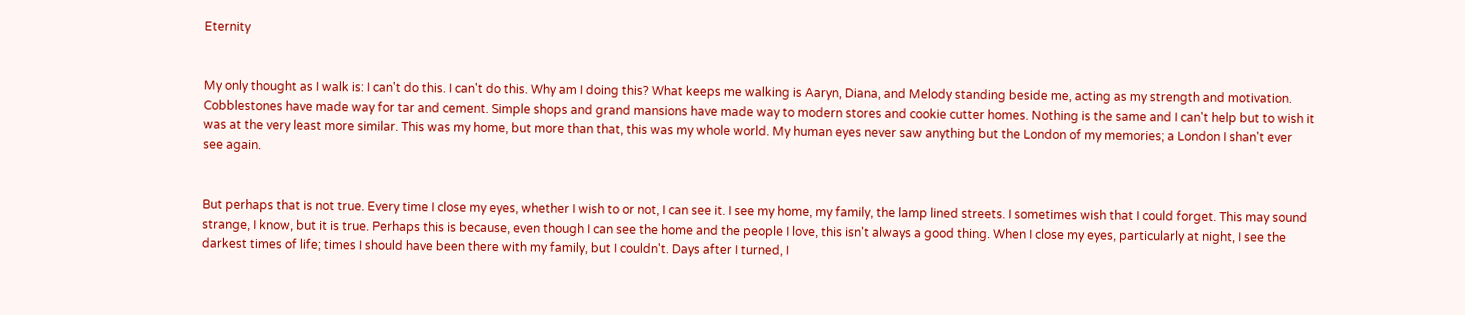Eternity


My only thought as I walk is: I can't do this. I can't do this. Why am I doing this? What keeps me walking is Aaryn, Diana, and Melody standing beside me, acting as my strength and motivation. Cobblestones have made way for tar and cement. Simple shops and grand mansions have made way to modern stores and cookie cutter homes. Nothing is the same and I can't help but to wish it was at the very least more similar. This was my home, but more than that, this was my whole world. My human eyes never saw anything but the London of my memories; a London I shan't ever see again.


But perhaps that is not true. Every time I close my eyes, whether I wish to or not, I can see it. I see my home, my family, the lamp lined streets. I sometimes wish that I could forget. This may sound strange, I know, but it is true. Perhaps this is because, even though I can see the home and the people I love, this isn't always a good thing. When I close my eyes, particularly at night, I see the darkest times of life; times I should have been there with my family, but I couldn't. Days after I turned, I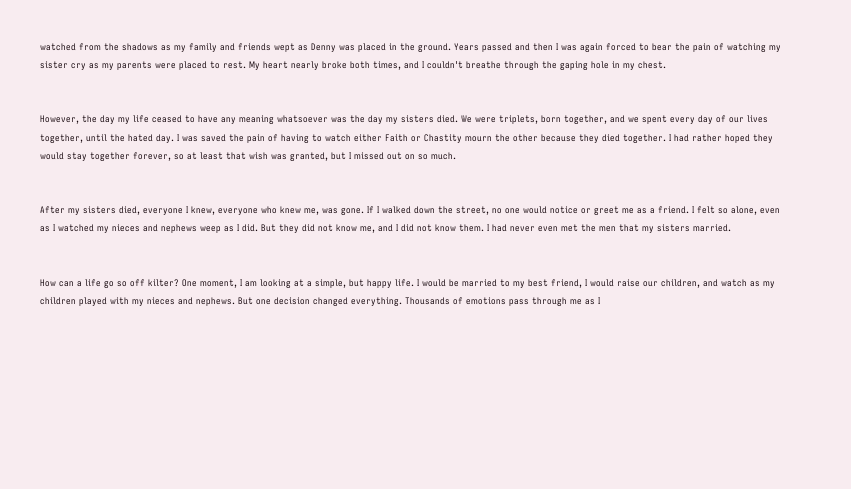watched from the shadows as my family and friends wept as Denny was placed in the ground. Years passed and then I was again forced to bear the pain of watching my sister cry as my parents were placed to rest. My heart nearly broke both times, and I couldn't breathe through the gaping hole in my chest.


However, the day my life ceased to have any meaning whatsoever was the day my sisters died. We were triplets, born together, and we spent every day of our lives together, until the hated day. I was saved the pain of having to watch either Faith or Chastity mourn the other because they died together. I had rather hoped they would stay together forever, so at least that wish was granted, but I missed out on so much.


After my sisters died, everyone I knew, everyone who knew me, was gone. If I walked down the street, no one would notice or greet me as a friend. I felt so alone, even as I watched my nieces and nephews weep as I did. But they did not know me, and I did not know them. I had never even met the men that my sisters married.


How can a life go so off kilter? One moment, I am looking at a simple, but happy life. I would be married to my best friend, I would raise our children, and watch as my children played with my nieces and nephews. But one decision changed everything. Thousands of emotions pass through me as I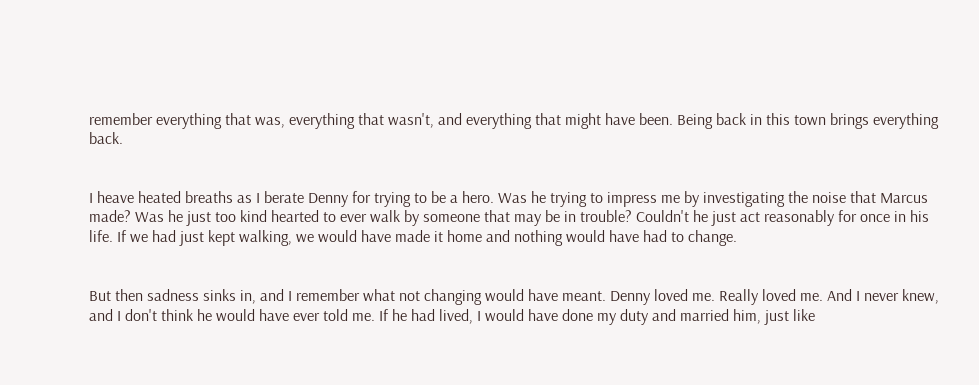remember everything that was, everything that wasn't, and everything that might have been. Being back in this town brings everything back.


I heave heated breaths as I berate Denny for trying to be a hero. Was he trying to impress me by investigating the noise that Marcus made? Was he just too kind hearted to ever walk by someone that may be in trouble? Couldn't he just act reasonably for once in his life. If we had just kept walking, we would have made it home and nothing would have had to change.


But then sadness sinks in, and I remember what not changing would have meant. Denny loved me. Really loved me. And I never knew, and I don't think he would have ever told me. If he had lived, I would have done my duty and married him, just like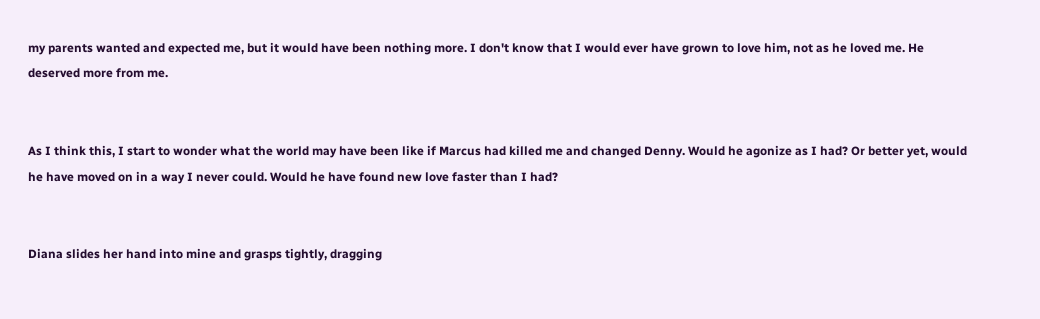my parents wanted and expected me, but it would have been nothing more. I don't know that I would ever have grown to love him, not as he loved me. He deserved more from me.


As I think this, I start to wonder what the world may have been like if Marcus had killed me and changed Denny. Would he agonize as I had? Or better yet, would he have moved on in a way I never could. Would he have found new love faster than I had?


Diana slides her hand into mine and grasps tightly, dragging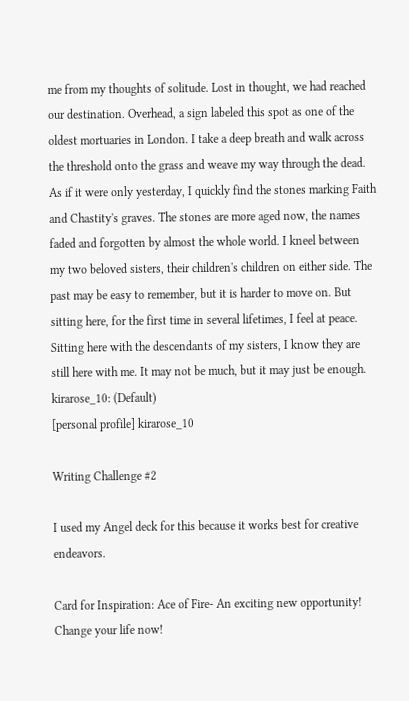me from my thoughts of solitude. Lost in thought, we had reached our destination. Overhead, a sign labeled this spot as one of the oldest mortuaries in London. I take a deep breath and walk across the threshold onto the grass and weave my way through the dead. As if it were only yesterday, I quickly find the stones marking Faith and Chastity's graves. The stones are more aged now, the names faded and forgotten by almost the whole world. I kneel between my two beloved sisters, their children's children on either side. The past may be easy to remember, but it is harder to move on. But sitting here, for the first time in several lifetimes, I feel at peace. Sitting here with the descendants of my sisters, I know they are still here with me. It may not be much, but it may just be enough.
kirarose_10: (Default)
[personal profile] kirarose_10

Writing Challenge #2

I used my Angel deck for this because it works best for creative endeavors.

Card for Inspiration: Ace of Fire- An exciting new opportunity! Change your life now!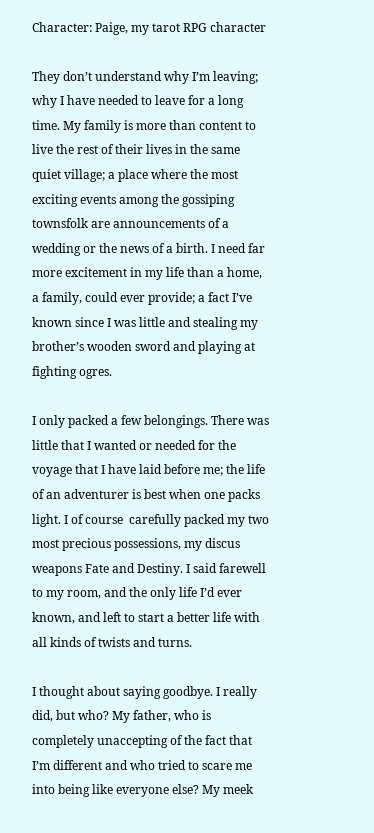Character: Paige, my tarot RPG character

They don’t understand why I’m leaving; why I have needed to leave for a long time. My family is more than content to live the rest of their lives in the same quiet village; a place where the most exciting events among the gossiping townsfolk are announcements of a wedding or the news of a birth. I need far more excitement in my life than a home, a family, could ever provide; a fact I’ve known since I was little and stealing my brother’s wooden sword and playing at fighting ogres.

I only packed a few belongings. There was little that I wanted or needed for the voyage that I have laid before me; the life of an adventurer is best when one packs light. I of course  carefully packed my two most precious possessions, my discus weapons Fate and Destiny. I said farewell to my room, and the only life I’d ever known, and left to start a better life with all kinds of twists and turns.

I thought about saying goodbye. I really did, but who? My father, who is completely unaccepting of the fact that I’m different and who tried to scare me into being like everyone else? My meek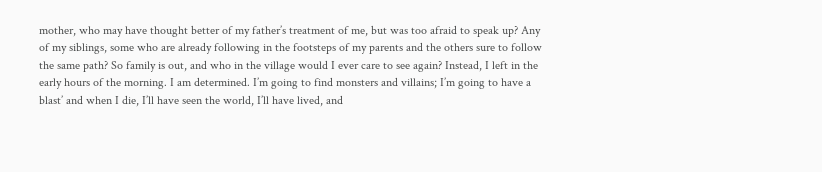mother, who may have thought better of my father’s treatment of me, but was too afraid to speak up? Any of my siblings, some who are already following in the footsteps of my parents and the others sure to follow the same path? So family is out, and who in the village would I ever care to see again? Instead, I left in the early hours of the morning. I am determined. I’m going to find monsters and villains; I’m going to have a blast’ and when I die, I’ll have seen the world, I’ll have lived, and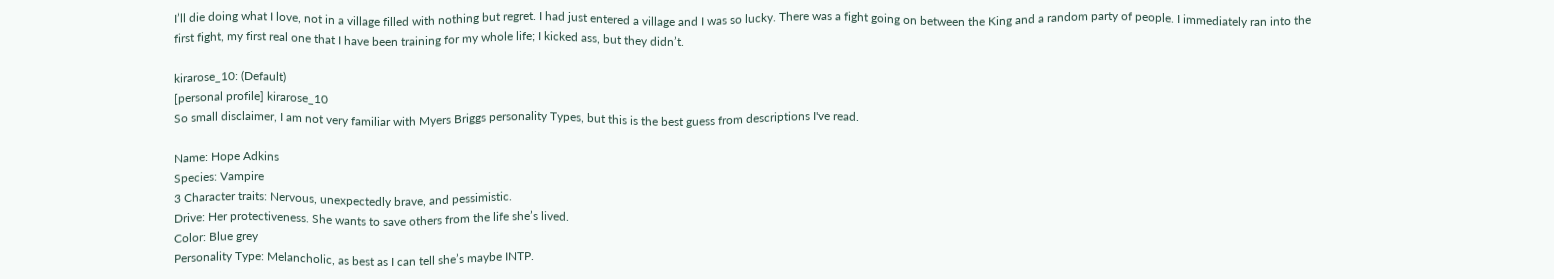I’ll die doing what I love, not in a village filled with nothing but regret. I had just entered a village and I was so lucky. There was a fight going on between the King and a random party of people. I immediately ran into the first fight, my first real one that I have been training for my whole life; I kicked ass, but they didn’t.

kirarose_10: (Default)
[personal profile] kirarose_10
So small disclaimer, I am not very familiar with Myers Briggs personality Types, but this is the best guess from descriptions I've read.

Name: Hope Adkins
Species: Vampire
3 Character traits: Nervous, unexpectedly brave, and pessimistic.
Drive: Her protectiveness. She wants to save others from the life she’s lived.
Color: Blue grey
Personality Type: Melancholic, as best as I can tell she’s maybe INTP.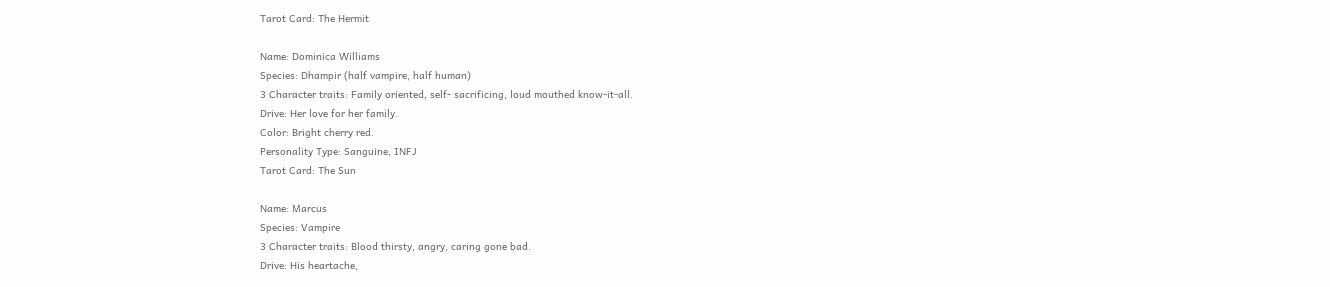Tarot Card: The Hermit

Name: Dominica Williams
Species: Dhampir (half vampire, half human)
3 Character traits: Family oriented, self- sacrificing, loud mouthed know-it-all.
Drive: Her love for her family.
Color: Bright cherry red.
Personality Type: Sanguine, INFJ
Tarot Card: The Sun

Name: Marcus
Species: Vampire
3 Character traits: Blood thirsty, angry, caring gone bad.
Drive: His heartache,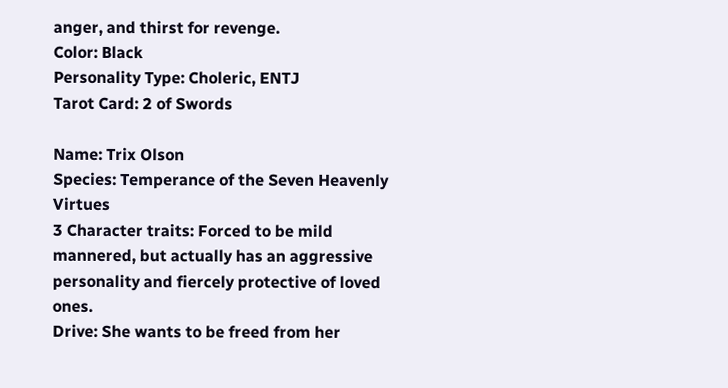anger, and thirst for revenge.
Color: Black
Personality Type: Choleric, ENTJ
Tarot Card: 2 of Swords

Name: Trix Olson
Species: Temperance of the Seven Heavenly Virtues
3 Character traits: Forced to be mild mannered, but actually has an aggressive personality and fiercely protective of loved ones.
Drive: She wants to be freed from her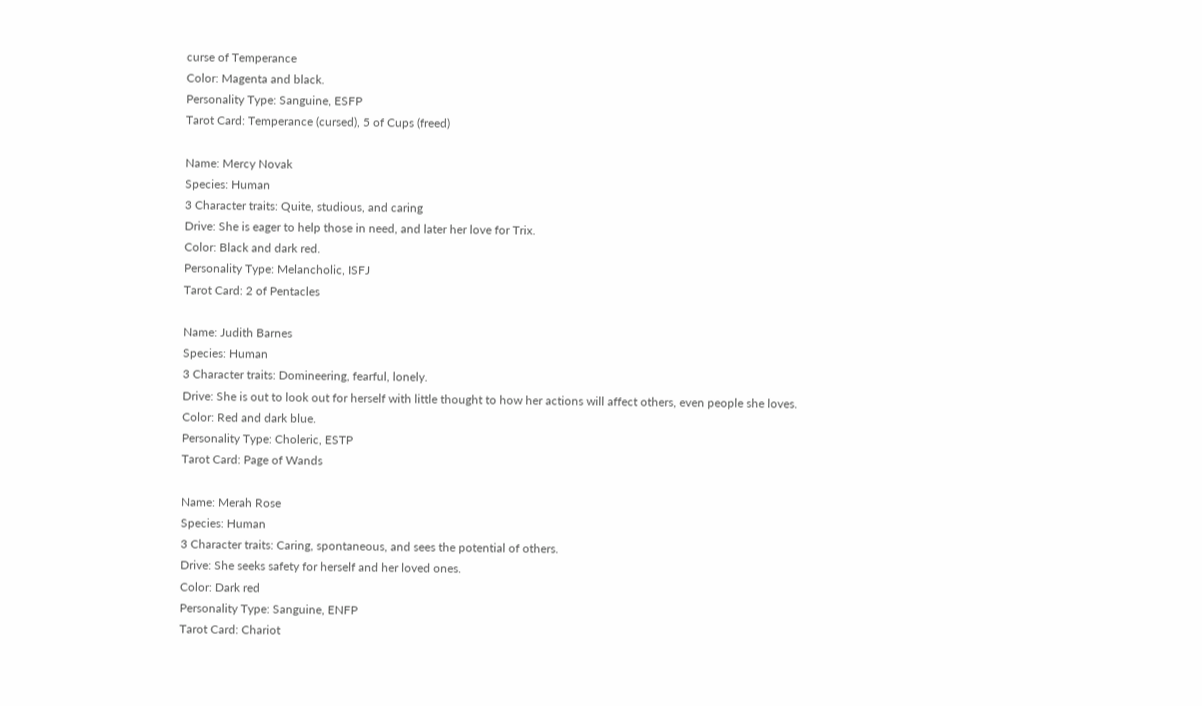curse of Temperance
Color: Magenta and black.
Personality Type: Sanguine, ESFP
Tarot Card: Temperance (cursed), 5 of Cups (freed)

Name: Mercy Novak
Species: Human
3 Character traits: Quite, studious, and caring
Drive: She is eager to help those in need, and later her love for Trix.
Color: Black and dark red.
Personality Type: Melancholic, ISFJ
Tarot Card: 2 of Pentacles

Name: Judith Barnes
Species: Human
3 Character traits: Domineering, fearful, lonely.
Drive: She is out to look out for herself with little thought to how her actions will affect others, even people she loves.
Color: Red and dark blue.
Personality Type: Choleric, ESTP
Tarot Card: Page of Wands

Name: Merah Rose
Species: Human
3 Character traits: Caring, spontaneous, and sees the potential of others.
Drive: She seeks safety for herself and her loved ones.
Color: Dark red
Personality Type: Sanguine, ENFP
Tarot Card: Chariot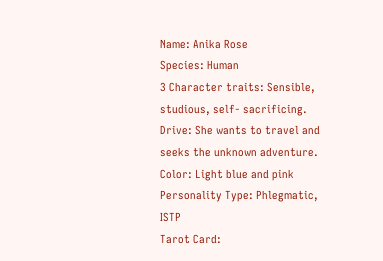Name: Anika Rose
Species: Human
3 Character traits: Sensible, studious, self- sacrificing.
Drive: She wants to travel and seeks the unknown adventure.
Color: Light blue and pink
Personality Type: Phlegmatic, ISTP
Tarot Card: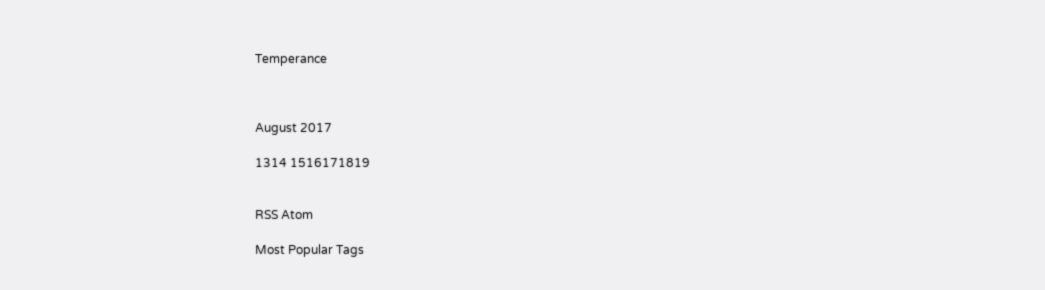Temperance



August 2017

1314 1516171819


RSS Atom

Most Popular Tags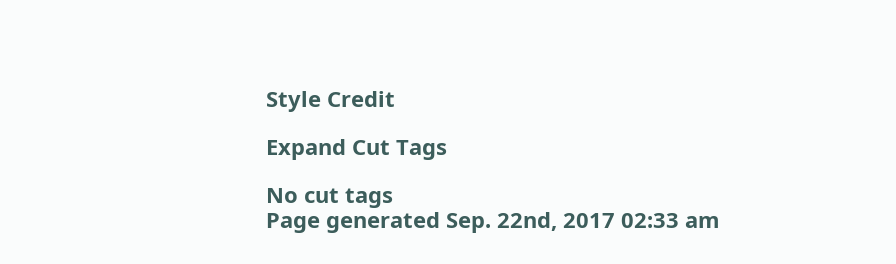Style Credit

Expand Cut Tags

No cut tags
Page generated Sep. 22nd, 2017 02:33 am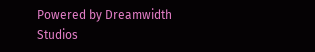Powered by Dreamwidth Studios